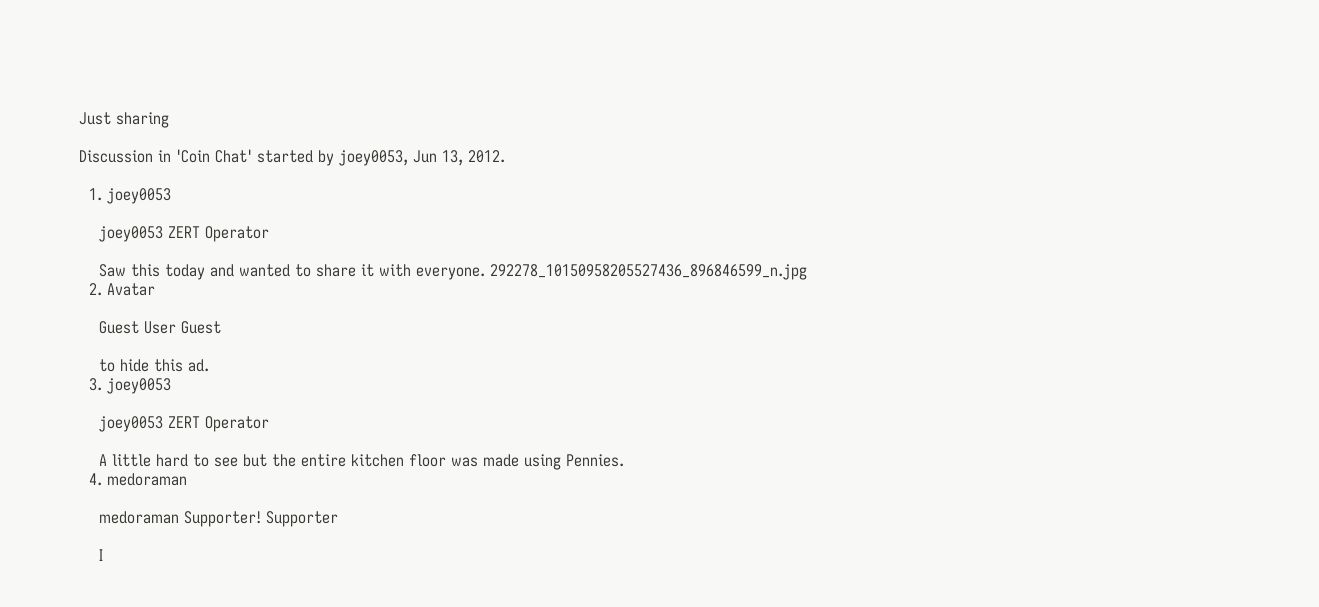Just sharing

Discussion in 'Coin Chat' started by joey0053, Jun 13, 2012.

  1. joey0053

    joey0053 ZERT Operator

    Saw this today and wanted to share it with everyone. 292278_10150958205527436_896846599_n.jpg
  2. Avatar

    Guest User Guest

    to hide this ad.
  3. joey0053

    joey0053 ZERT Operator

    A little hard to see but the entire kitchen floor was made using Pennies.
  4. medoraman

    medoraman Supporter! Supporter

    I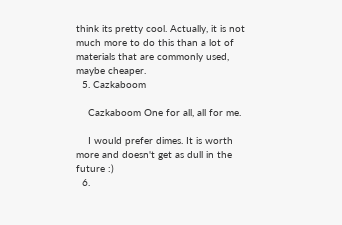think its pretty cool. Actually, it is not much more to do this than a lot of materials that are commonly used, maybe cheaper.
  5. Cazkaboom

    Cazkaboom One for all, all for me.

    I would prefer dimes. It is worth more and doesn't get as dull in the future :)
  6.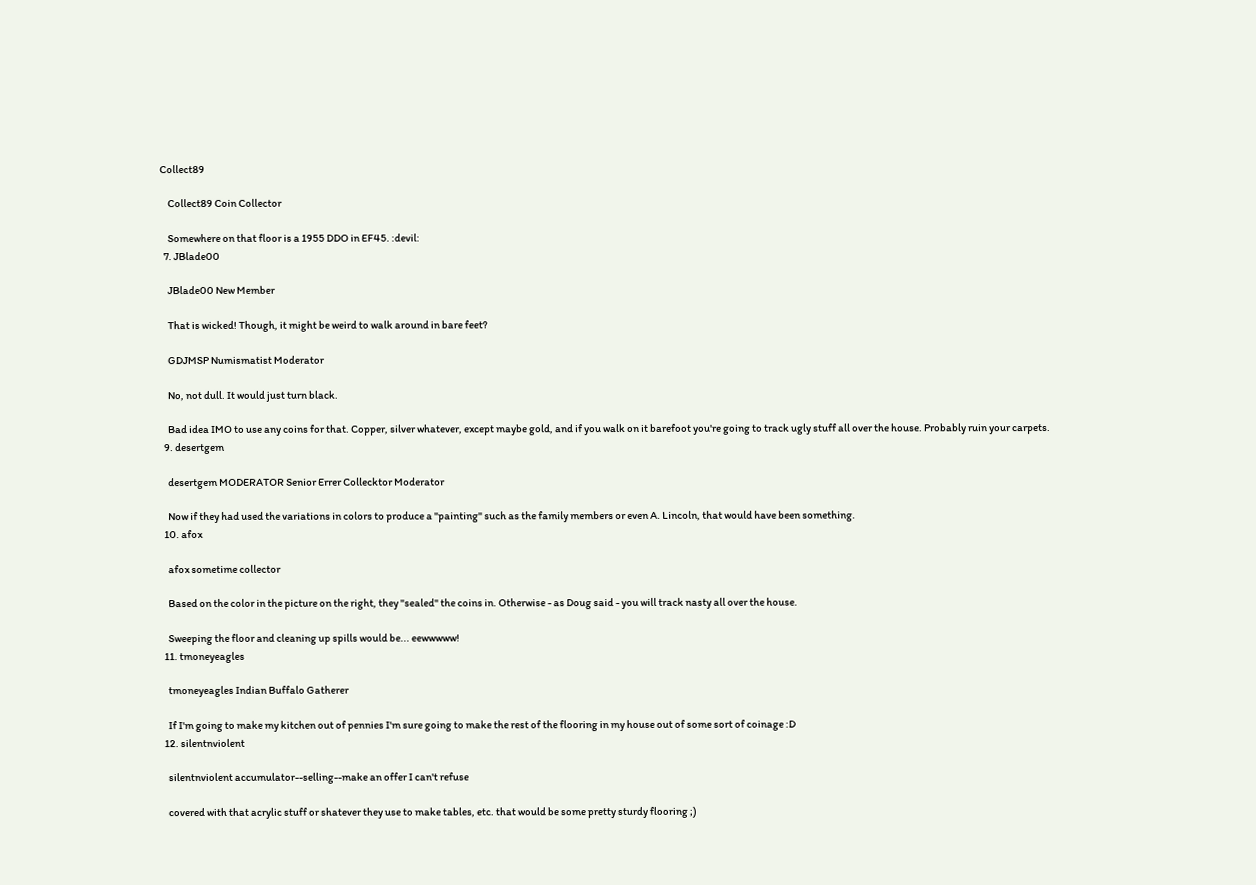Collect89

    Collect89 Coin Collector

    Somewhere on that floor is a 1955 DDO in EF45. :devil:
  7. JBlade00

    JBlade00 New Member

    That is wicked! Though, it might be weird to walk around in bare feet?

    GDJMSP Numismatist Moderator

    No, not dull. It would just turn black.

    Bad idea IMO to use any coins for that. Copper, silver whatever, except maybe gold, and if you walk on it barefoot you're going to track ugly stuff all over the house. Probably ruin your carpets.
  9. desertgem

    desertgem MODERATOR Senior Errer Collecktor Moderator

    Now if they had used the variations in colors to produce a "painting" such as the family members or even A. Lincoln, that would have been something.
  10. afox

    afox sometime collector

    Based on the color in the picture on the right, they "sealed" the coins in. Otherwise - as Doug said - you will track nasty all over the house.

    Sweeping the floor and cleaning up spills would be... eewwwww!
  11. tmoneyeagles

    tmoneyeagles Indian Buffalo Gatherer

    If I'm going to make my kitchen out of pennies I'm sure going to make the rest of the flooring in my house out of some sort of coinage :D
  12. silentnviolent

    silentnviolent accumulator--selling--make an offer I can't refuse

    covered with that acrylic stuff or shatever they use to make tables, etc. that would be some pretty sturdy flooring ;)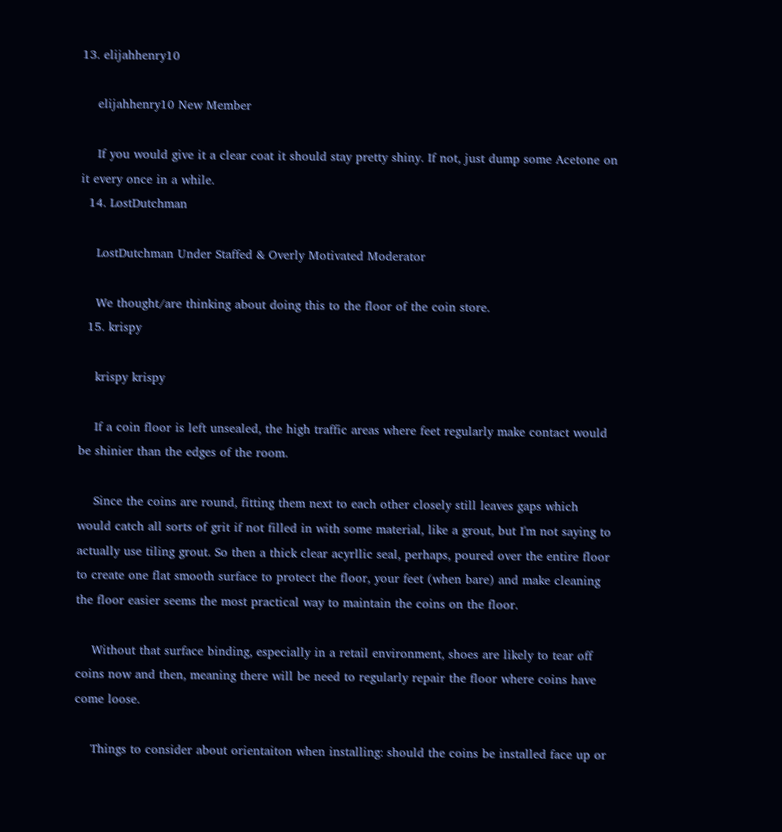13. elijahhenry10

    elijahhenry10 New Member

    If you would give it a clear coat it should stay pretty shiny. If not, just dump some Acetone on it every once in a while.
  14. LostDutchman

    LostDutchman Under Staffed & Overly Motivated Moderator

    We thought/are thinking about doing this to the floor of the coin store.
  15. krispy

    krispy krispy

    If a coin floor is left unsealed, the high traffic areas where feet regularly make contact would be shinier than the edges of the room.

    Since the coins are round, fitting them next to each other closely still leaves gaps which would catch all sorts of grit if not filled in with some material, like a grout, but I'm not saying to actually use tiling grout. So then a thick clear acyrllic seal, perhaps, poured over the entire floor to create one flat smooth surface to protect the floor, your feet (when bare) and make cleaning the floor easier seems the most practical way to maintain the coins on the floor.

    Without that surface binding, especially in a retail environment, shoes are likely to tear off coins now and then, meaning there will be need to regularly repair the floor where coins have come loose.

    Things to consider about orientaiton when installing: should the coins be installed face up or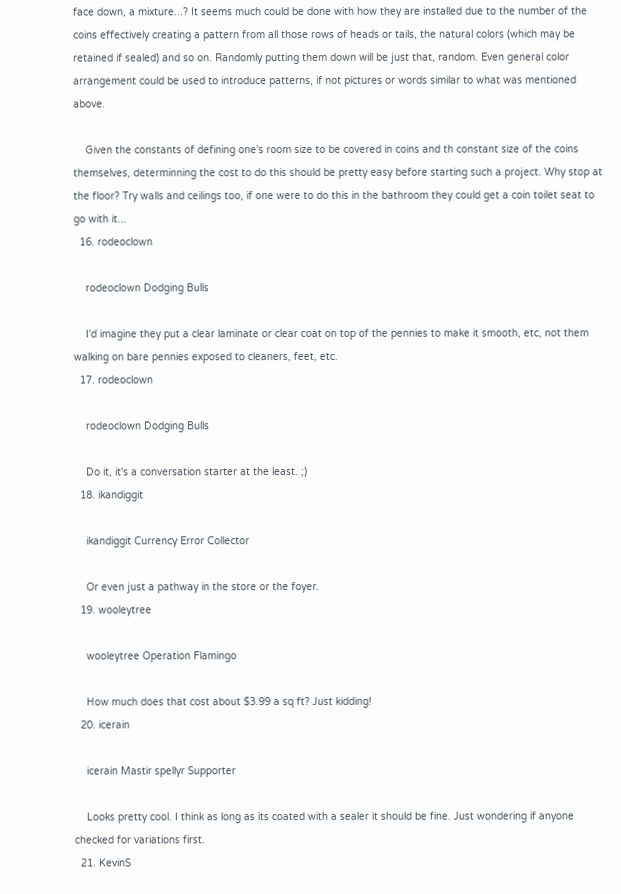face down, a mixture...? It seems much could be done with how they are installed due to the number of the coins effectively creating a pattern from all those rows of heads or tails, the natural colors (which may be retained if sealed) and so on. Randomly putting them down will be just that, random. Even general color arrangement could be used to introduce patterns, if not pictures or words similar to what was mentioned above.

    Given the constants of defining one's room size to be covered in coins and th constant size of the coins themselves, determinning the cost to do this should be pretty easy before starting such a project. Why stop at the floor? Try walls and ceilings too, if one were to do this in the bathroom they could get a coin toilet seat to go with it...
  16. rodeoclown

    rodeoclown Dodging Bulls

    I'd imagine they put a clear laminate or clear coat on top of the pennies to make it smooth, etc, not them walking on bare pennies exposed to cleaners, feet, etc.
  17. rodeoclown

    rodeoclown Dodging Bulls

    Do it, it's a conversation starter at the least. ;)
  18. ikandiggit

    ikandiggit Currency Error Collector

    Or even just a pathway in the store or the foyer.
  19. wooleytree

    wooleytree Operation Flamingo

    How much does that cost about $3.99 a sq ft? Just kidding!
  20. icerain

    icerain Mastir spellyr Supporter

    Looks pretty cool. I think as long as its coated with a sealer it should be fine. Just wondering if anyone checked for variations first.
  21. KevinS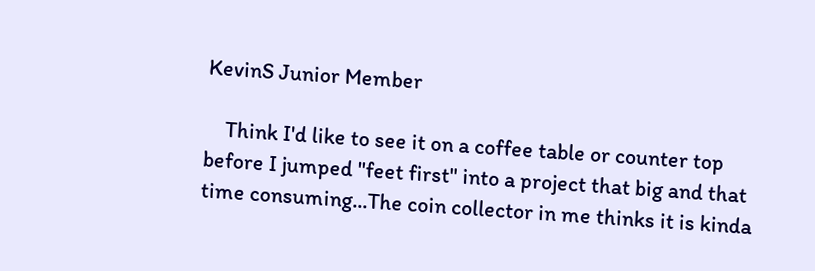KevinS Junior Member

    Think I'd like to see it on a coffee table or counter top before I jumped "feet first" into a project that big and that time consuming...The coin collector in me thinks it is kinda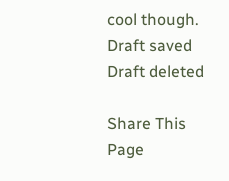cool though.
Draft saved Draft deleted

Share This Page